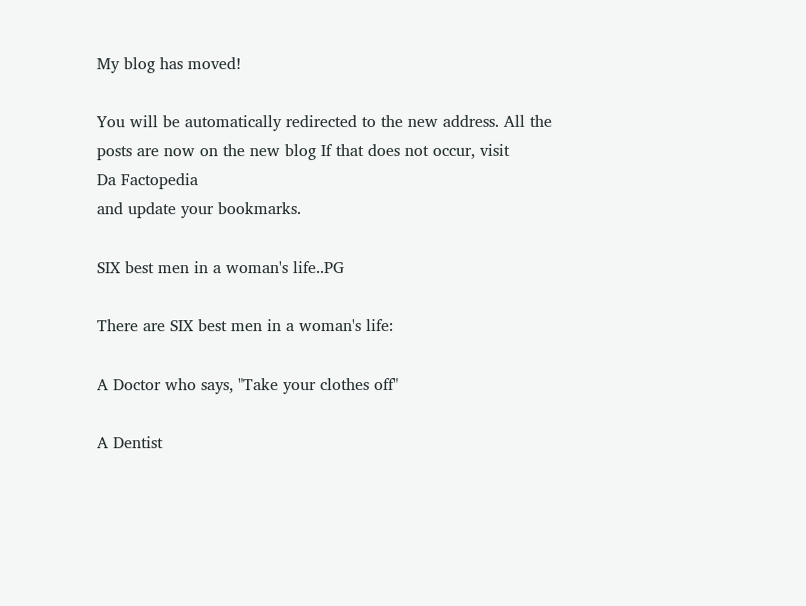My blog has moved!

You will be automatically redirected to the new address. All the posts are now on the new blog If that does not occur, visit
Da Factopedia
and update your bookmarks.

SIX best men in a woman's life..PG

There are SIX best men in a woman's life:

A Doctor who says, "Take your clothes off"

A Dentist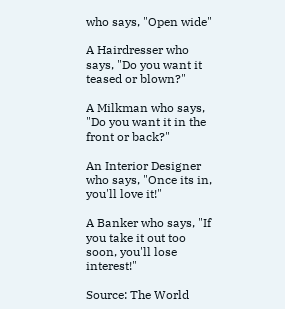who says, "Open wide"

A Hairdresser who says, "Do you want it teased or blown?"

A Milkman who says, "Do you want it in the front or back?"

An Interior Designer who says, "Once its in, you'll love it!"

A Banker who says, "If you take it out too soon, you'll lose interest!"

Source: The World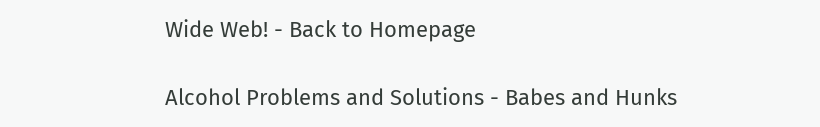Wide Web! - Back to Homepage

Alcohol Problems and Solutions - Babes and Hunks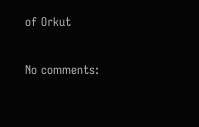of Orkut

No comments: